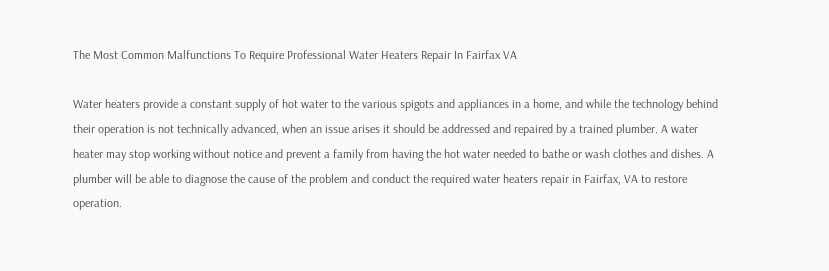The Most Common Malfunctions To Require Professional Water Heaters Repair In Fairfax VA

Water heaters provide a constant supply of hot water to the various spigots and appliances in a home, and while the technology behind their operation is not technically advanced, when an issue arises it should be addressed and repaired by a trained plumber. A water heater may stop working without notice and prevent a family from having the hot water needed to bathe or wash clothes and dishes. A plumber will be able to diagnose the cause of the problem and conduct the required water heaters repair in Fairfax, VA to restore operation.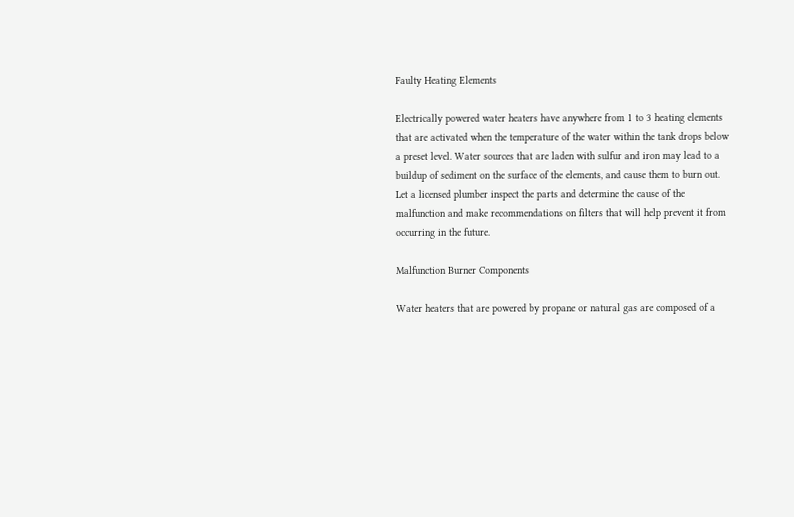Faulty Heating Elements

Electrically powered water heaters have anywhere from 1 to 3 heating elements that are activated when the temperature of the water within the tank drops below a preset level. Water sources that are laden with sulfur and iron may lead to a buildup of sediment on the surface of the elements, and cause them to burn out. Let a licensed plumber inspect the parts and determine the cause of the malfunction and make recommendations on filters that will help prevent it from occurring in the future.

Malfunction Burner Components

Water heaters that are powered by propane or natural gas are composed of a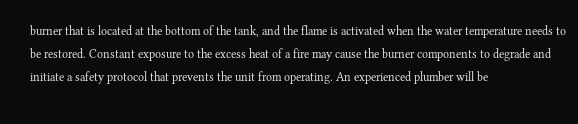burner that is located at the bottom of the tank, and the flame is activated when the water temperature needs to be restored. Constant exposure to the excess heat of a fire may cause the burner components to degrade and initiate a safety protocol that prevents the unit from operating. An experienced plumber will be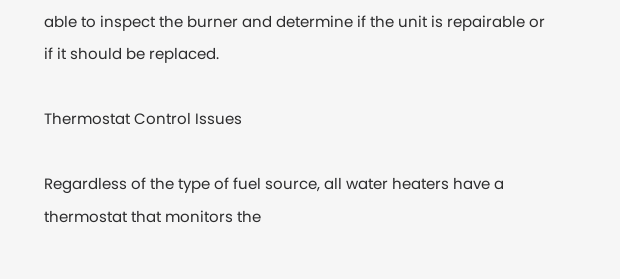able to inspect the burner and determine if the unit is repairable or if it should be replaced.

Thermostat Control Issues

Regardless of the type of fuel source, all water heaters have a thermostat that monitors the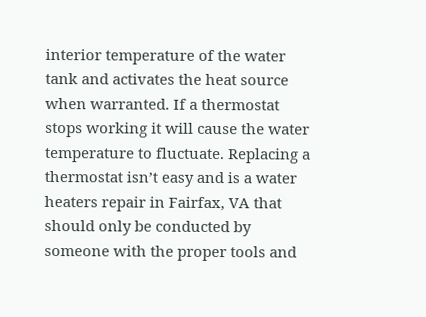interior temperature of the water tank and activates the heat source when warranted. If a thermostat stops working it will cause the water temperature to fluctuate. Replacing a thermostat isn’t easy and is a water heaters repair in Fairfax, VA that should only be conducted by someone with the proper tools and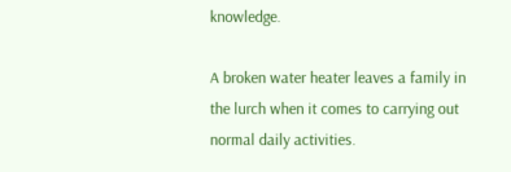knowledge.

A broken water heater leaves a family in the lurch when it comes to carrying out normal daily activities.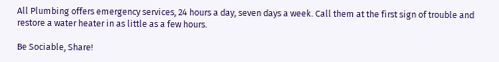All Plumbing offers emergency services, 24 hours a day, seven days a week. Call them at the first sign of trouble and restore a water heater in as little as a few hours.

Be Sociable, Share!